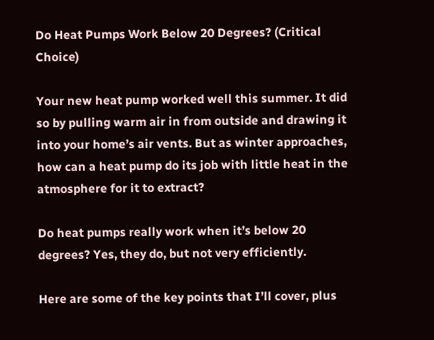Do Heat Pumps Work Below 20 Degrees? (Critical Choice)

Your new heat pump worked well this summer. It did so by pulling warm air in from outside and drawing it into your home’s air vents. But as winter approaches, how can a heat pump do its job with little heat in the atmosphere for it to extract?

Do heat pumps really work when it’s below 20 degrees? Yes, they do, but not very efficiently.

Here are some of the key points that I’ll cover, plus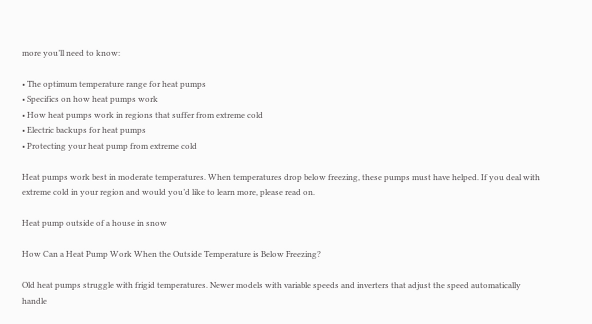more you’ll need to know:

• The optimum temperature range for heat pumps
• Specifics on how heat pumps work
• How heat pumps work in regions that suffer from extreme cold
• Electric backups for heat pumps
• Protecting your heat pump from extreme cold

Heat pumps work best in moderate temperatures. When temperatures drop below freezing, these pumps must have helped. If you deal with extreme cold in your region and would you’d like to learn more, please read on.

Heat pump outside of a house in snow

How Can a Heat Pump Work When the Outside Temperature is Below Freezing?

Old heat pumps struggle with frigid temperatures. Newer models with variable speeds and inverters that adjust the speed automatically handle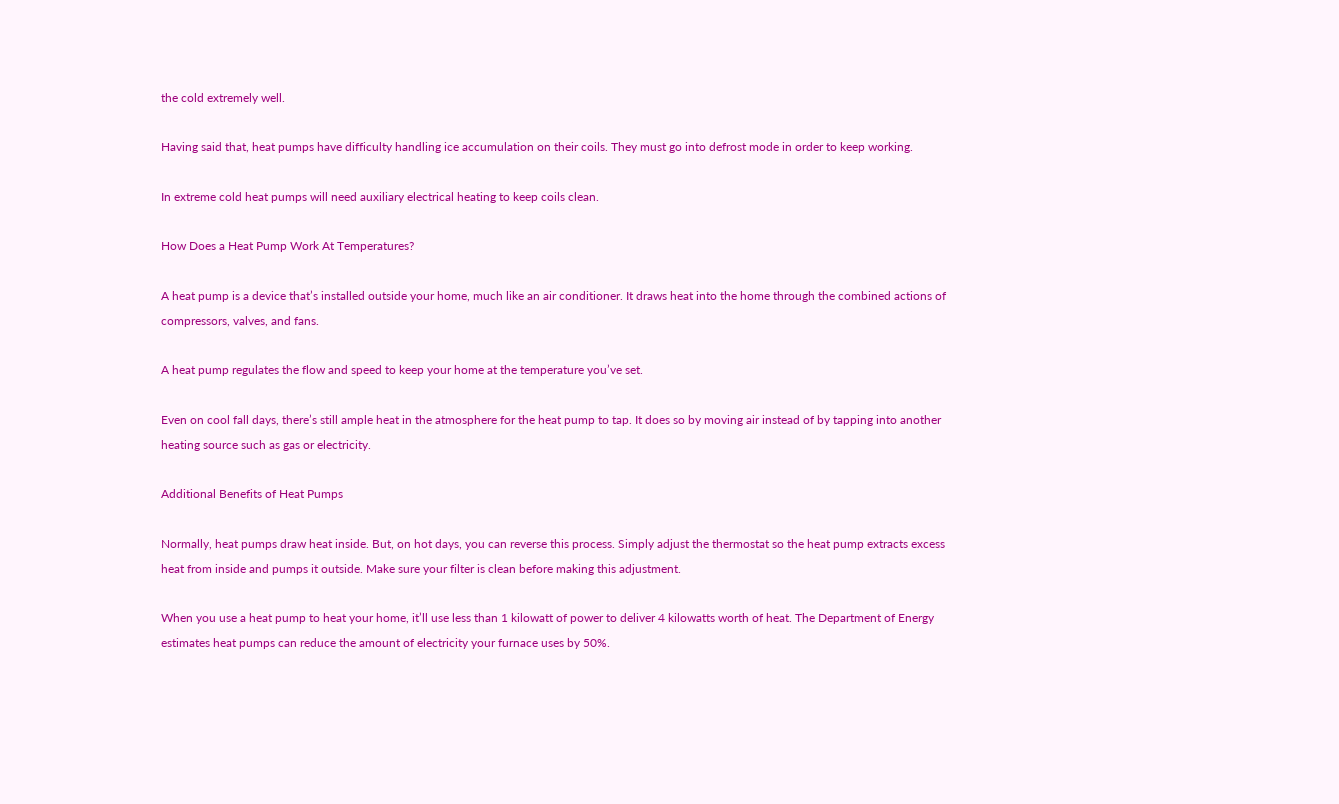the cold extremely well.

Having said that, heat pumps have difficulty handling ice accumulation on their coils. They must go into defrost mode in order to keep working.

In extreme cold heat pumps will need auxiliary electrical heating to keep coils clean.

How Does a Heat Pump Work At Temperatures?

A heat pump is a device that’s installed outside your home, much like an air conditioner. It draws heat into the home through the combined actions of compressors, valves, and fans.

A heat pump regulates the flow and speed to keep your home at the temperature you’ve set.

Even on cool fall days, there’s still ample heat in the atmosphere for the heat pump to tap. It does so by moving air instead of by tapping into another heating source such as gas or electricity.

Additional Benefits of Heat Pumps

Normally, heat pumps draw heat inside. But, on hot days, you can reverse this process. Simply adjust the thermostat so the heat pump extracts excess heat from inside and pumps it outside. Make sure your filter is clean before making this adjustment.

When you use a heat pump to heat your home, it’ll use less than 1 kilowatt of power to deliver 4 kilowatts worth of heat. The Department of Energy estimates heat pumps can reduce the amount of electricity your furnace uses by 50%.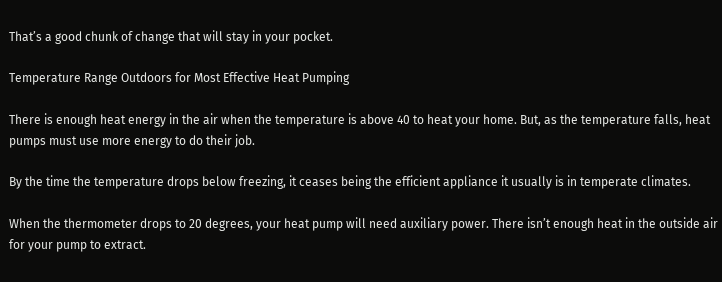That’s a good chunk of change that will stay in your pocket.

Temperature Range Outdoors for Most Effective Heat Pumping

There is enough heat energy in the air when the temperature is above 40 to heat your home. But, as the temperature falls, heat pumps must use more energy to do their job.

By the time the temperature drops below freezing, it ceases being the efficient appliance it usually is in temperate climates.

When the thermometer drops to 20 degrees, your heat pump will need auxiliary power. There isn’t enough heat in the outside air for your pump to extract.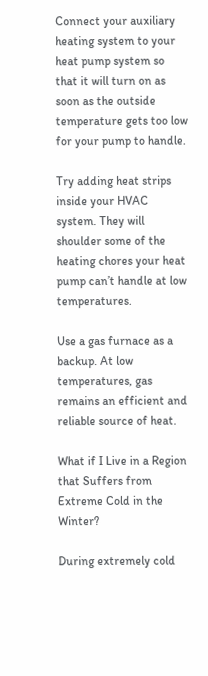Connect your auxiliary heating system to your heat pump system so that it will turn on as soon as the outside temperature gets too low for your pump to handle.

Try adding heat strips inside your HVAC system. They will shoulder some of the heating chores your heat pump can’t handle at low temperatures.

Use a gas furnace as a backup. At low temperatures, gas remains an efficient and reliable source of heat.

What if I Live in a Region that Suffers from Extreme Cold in the Winter?

During extremely cold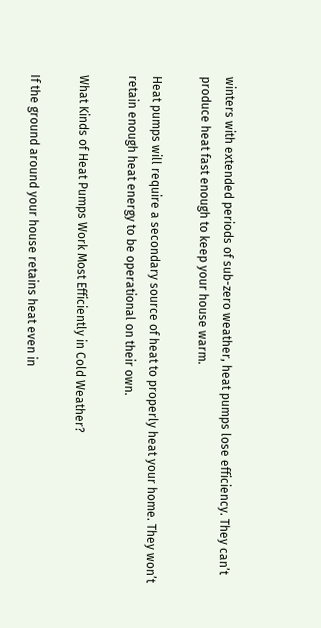winters with extended periods of sub-zero weather, heat pumps lose efficiency. They can’t produce heat fast enough to keep your house warm.

Heat pumps will require a secondary source of heat to properly heat your home. They won’t retain enough heat energy to be operational on their own.

What Kinds of Heat Pumps Work Most Efficiently in Cold Weather?

If the ground around your house retains heat even in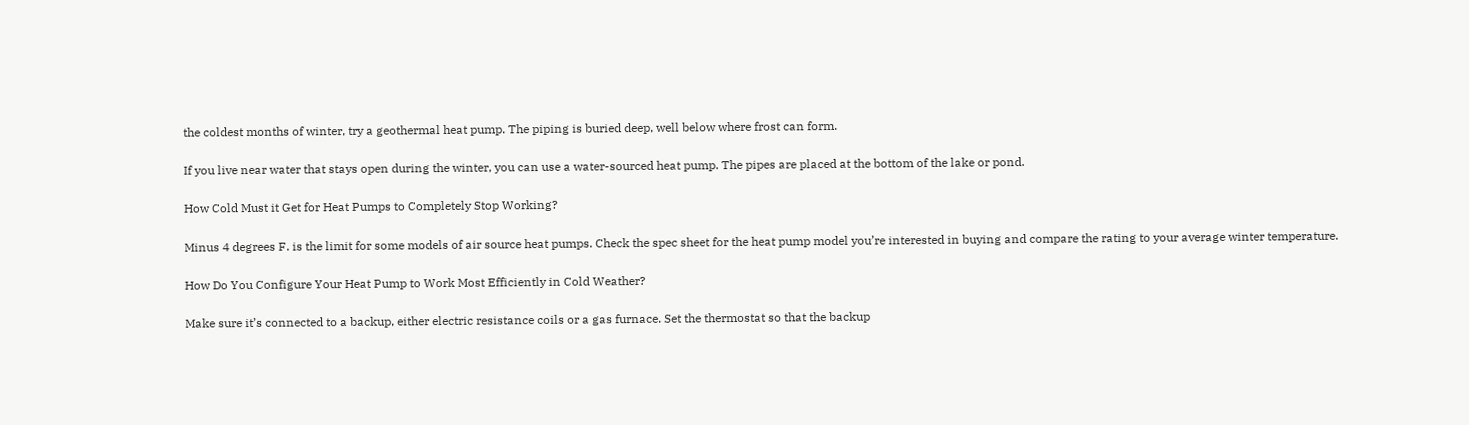the coldest months of winter, try a geothermal heat pump. The piping is buried deep, well below where frost can form.

If you live near water that stays open during the winter, you can use a water-sourced heat pump. The pipes are placed at the bottom of the lake or pond.

How Cold Must it Get for Heat Pumps to Completely Stop Working?

Minus 4 degrees F. is the limit for some models of air source heat pumps. Check the spec sheet for the heat pump model you’re interested in buying and compare the rating to your average winter temperature.

How Do You Configure Your Heat Pump to Work Most Efficiently in Cold Weather?

Make sure it’s connected to a backup, either electric resistance coils or a gas furnace. Set the thermostat so that the backup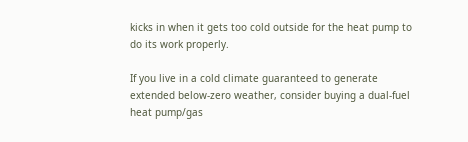kicks in when it gets too cold outside for the heat pump to do its work properly.

If you live in a cold climate guaranteed to generate extended below-zero weather, consider buying a dual-fuel heat pump/gas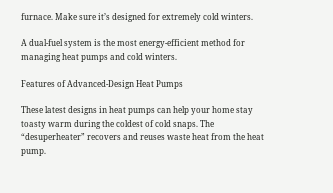furnace. Make sure it’s designed for extremely cold winters.

A dual-fuel system is the most energy-efficient method for managing heat pumps and cold winters.

Features of Advanced-Design Heat Pumps

These latest designs in heat pumps can help your home stay toasty warm during the coldest of cold snaps. The “desuperheater” recovers and reuses waste heat from the heat pump.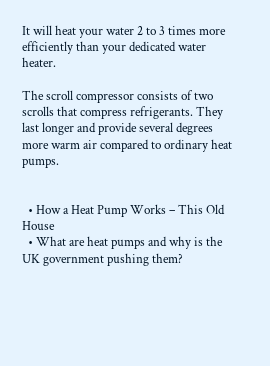It will heat your water 2 to 3 times more efficiently than your dedicated water heater.

The scroll compressor consists of two scrolls that compress refrigerants. They last longer and provide several degrees more warm air compared to ordinary heat pumps.


  • How a Heat Pump Works – This Old House
  • What are heat pumps and why is the UK government pushing them?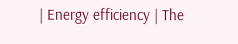| Energy efficiency | The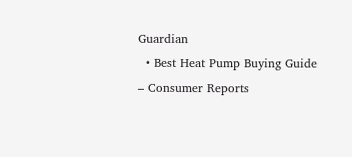Guardian
  • Best Heat Pump Buying Guide – Consumer Reports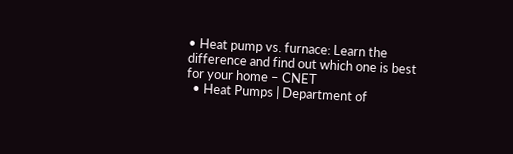• Heat pump vs. furnace: Learn the difference and find out which one is best for your home – CNET
  • Heat Pumps | Department of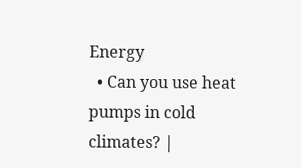Energy
  • Can you use heat pumps in cold climates? |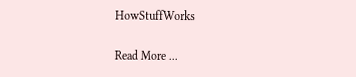HowStuffWorks

Read More ...